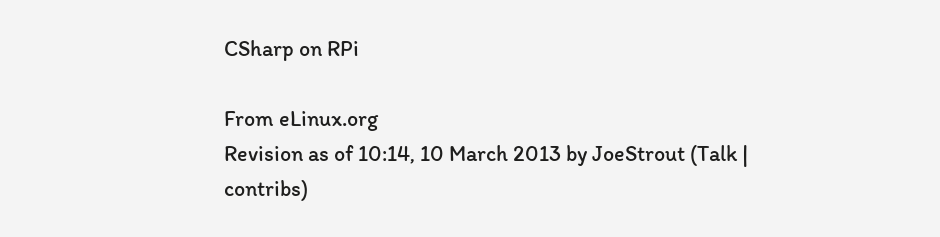CSharp on RPi

From eLinux.org
Revision as of 10:14, 10 March 2013 by JoeStrout (Talk | contribs)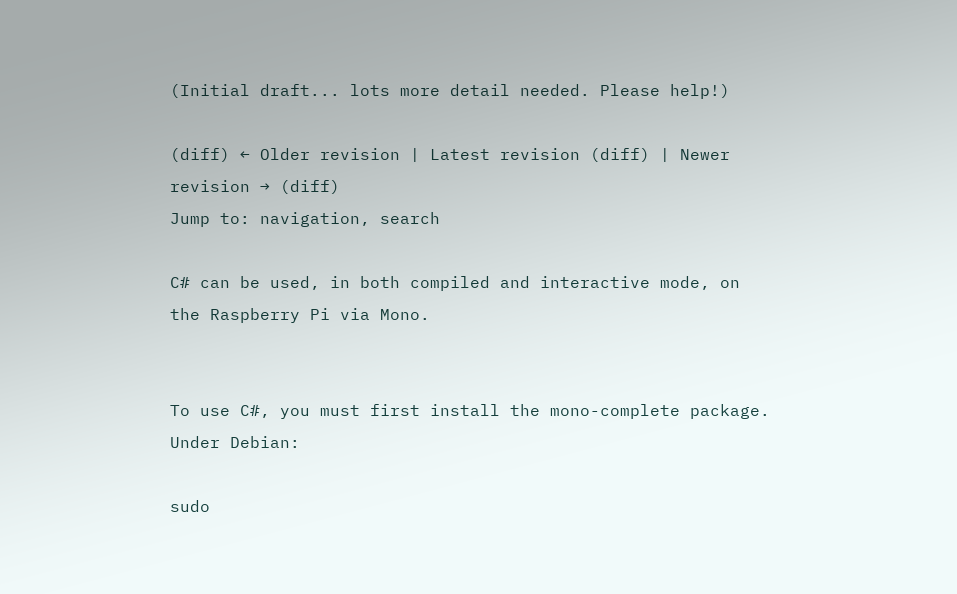(Initial draft... lots more detail needed. Please help!)

(diff) ← Older revision | Latest revision (diff) | Newer revision → (diff)
Jump to: navigation, search

C# can be used, in both compiled and interactive mode, on the Raspberry Pi via Mono.


To use C#, you must first install the mono-complete package. Under Debian:

sudo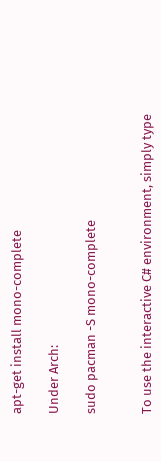apt-get install mono-complete

Under Arch:

sudo pacman -S mono-complete


To use the interactive C# environment, simply type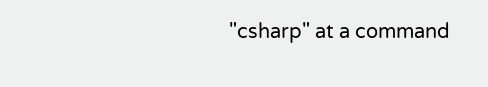"csharp" at a command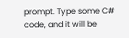prompt. Type some C# code, and it will be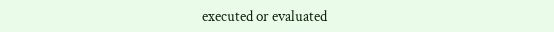executed or evaluated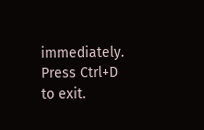immediately. Press Ctrl+D to exit.